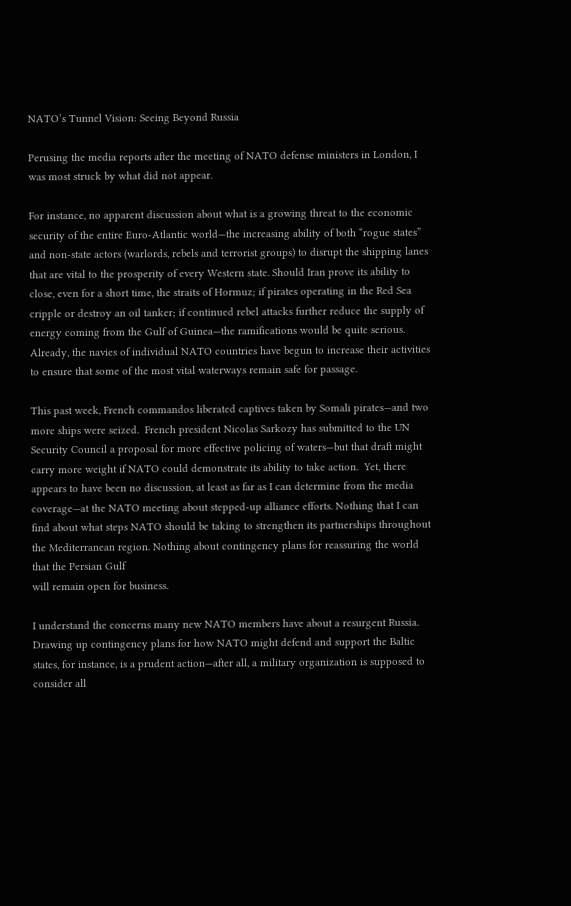NATO’s Tunnel Vision: Seeing Beyond Russia

Perusing the media reports after the meeting of NATO defense ministers in London, I was most struck by what did not appear.

For instance, no apparent discussion about what is a growing threat to the economic security of the entire Euro-Atlantic world—the increasing ability of both “rogue states” and non-state actors (warlords, rebels and terrorist groups) to disrupt the shipping lanes that are vital to the prosperity of every Western state. Should Iran prove its ability to close, even for a short time, the straits of Hormuz; if pirates operating in the Red Sea cripple or destroy an oil tanker; if continued rebel attacks further reduce the supply of energy coming from the Gulf of Guinea—the ramifications would be quite serious. Already, the navies of individual NATO countries have begun to increase their activities to ensure that some of the most vital waterways remain safe for passage.

This past week, French commandos liberated captives taken by Somali pirates—and two more ships were seized.  French president Nicolas Sarkozy has submitted to the UN Security Council a proposal for more effective policing of waters—but that draft might carry more weight if NATO could demonstrate its ability to take action.  Yet, there appears to have been no discussion, at least as far as I can determine from the media coverage—at the NATO meeting about stepped-up alliance efforts. Nothing that I can find about what steps NATO should be taking to strengthen its partnerships throughout the Mediterranean region. Nothing about contingency plans for reassuring the world that the Persian Gulf
will remain open for business.

I understand the concerns many new NATO members have about a resurgent Russia. Drawing up contingency plans for how NATO might defend and support the Baltic states, for instance, is a prudent action—after all, a military organization is supposed to consider all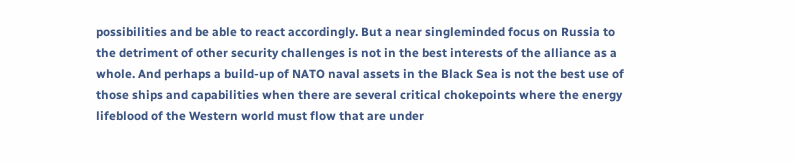possibilities and be able to react accordingly. But a near singleminded focus on Russia to the detriment of other security challenges is not in the best interests of the alliance as a whole. And perhaps a build-up of NATO naval assets in the Black Sea is not the best use of those ships and capabilities when there are several critical chokepoints where the energy lifeblood of the Western world must flow that are under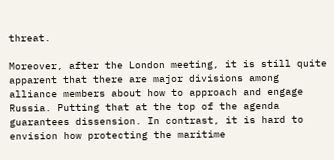threat.

Moreover, after the London meeting, it is still quite apparent that there are major divisions among alliance members about how to approach and engage Russia. Putting that at the top of the agenda guarantees dissension. In contrast, it is hard to envision how protecting the maritime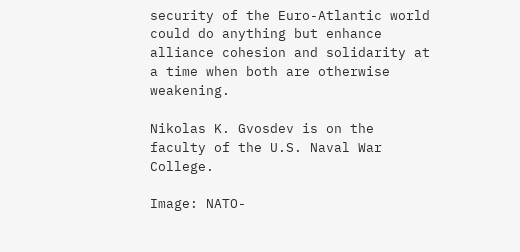security of the Euro-Atlantic world could do anything but enhance alliance cohesion and solidarity at a time when both are otherwise weakening.

Nikolas K. Gvosdev is on the faculty of the U.S. Naval War College.

Image: NATO-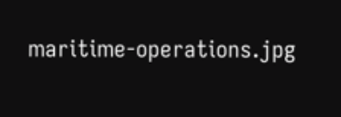maritime-operations.jpg